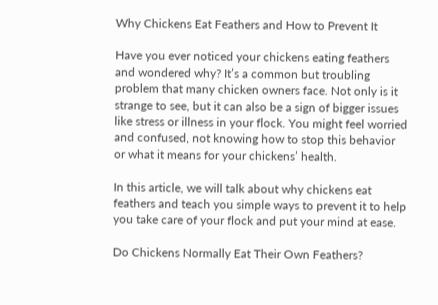Why Chickens Eat Feathers and How to Prevent It

Have you ever noticed your chickens eating feathers and wondered why? It’s a common but troubling problem that many chicken owners face. Not only is it strange to see, but it can also be a sign of bigger issues like stress or illness in your flock. You might feel worried and confused, not knowing how to stop this behavior or what it means for your chickens’ health.

In this article, we will talk about why chickens eat feathers and teach you simple ways to prevent it to help you take care of your flock and put your mind at ease.

Do Chickens Normally Eat Their Own Feathers?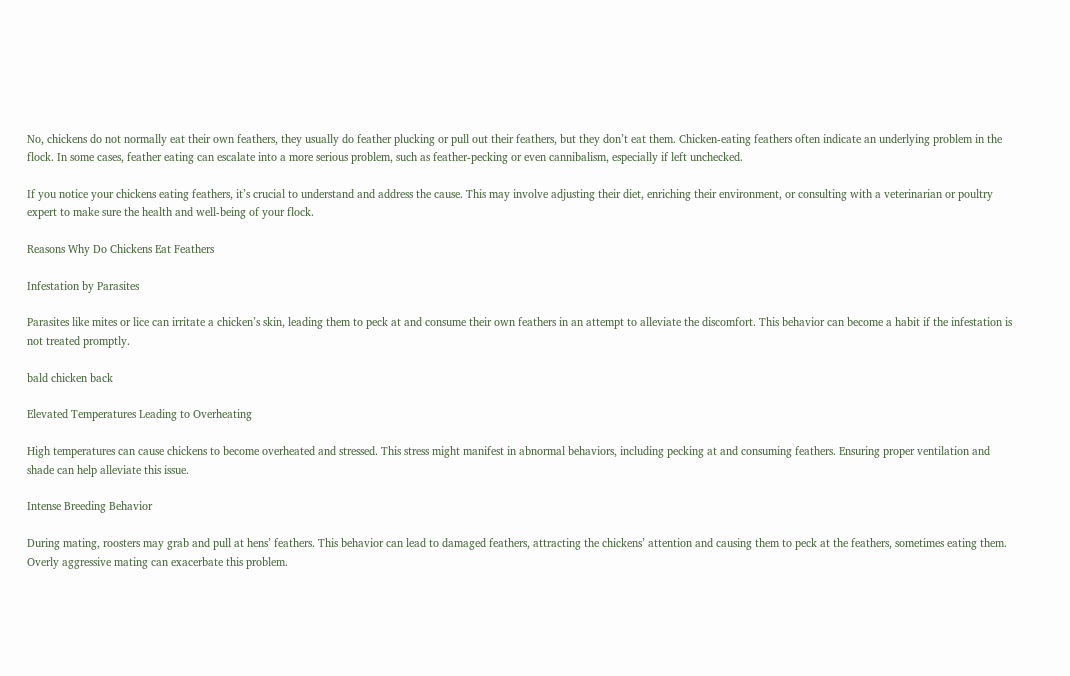No, chickens do not normally eat their own feathers, they usually do feather plucking or pull out their feathers, but they don’t eat them. Chicken-eating feathers often indicate an underlying problem in the flock. In some cases, feather eating can escalate into a more serious problem, such as feather-pecking or even cannibalism, especially if left unchecked.

If you notice your chickens eating feathers, it’s crucial to understand and address the cause. This may involve adjusting their diet, enriching their environment, or consulting with a veterinarian or poultry expert to make sure the health and well-being of your flock.

Reasons Why Do Chickens Eat Feathers

Infestation by Parasites

Parasites like mites or lice can irritate a chicken’s skin, leading them to peck at and consume their own feathers in an attempt to alleviate the discomfort. This behavior can become a habit if the infestation is not treated promptly.

bald chicken back

Elevated Temperatures Leading to Overheating

High temperatures can cause chickens to become overheated and stressed. This stress might manifest in abnormal behaviors, including pecking at and consuming feathers. Ensuring proper ventilation and shade can help alleviate this issue.

Intense Breeding Behavior

During mating, roosters may grab and pull at hens’ feathers. This behavior can lead to damaged feathers, attracting the chickens’ attention and causing them to peck at the feathers, sometimes eating them. Overly aggressive mating can exacerbate this problem.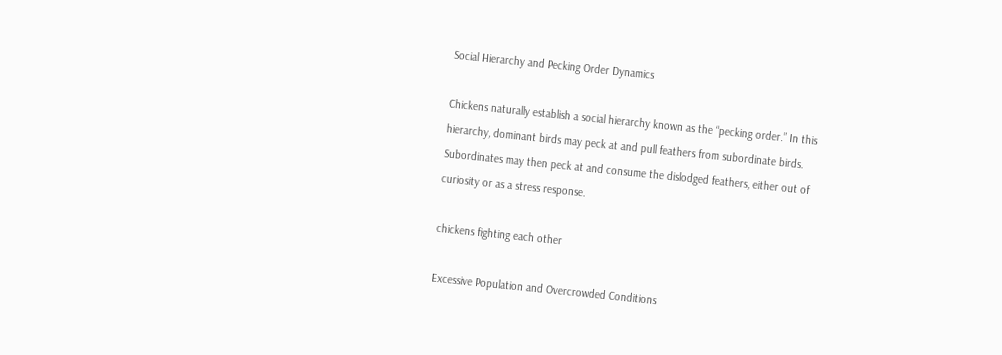Social Hierarchy and Pecking Order Dynamics

Chickens naturally establish a social hierarchy known as the “pecking order.” In this hierarchy, dominant birds may peck at and pull feathers from subordinate birds. Subordinates may then peck at and consume the dislodged feathers, either out of curiosity or as a stress response.

chickens fighting each other

Excessive Population and Overcrowded Conditions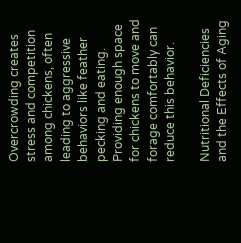Overcrowding creates stress and competition among chickens, often leading to aggressive behaviors like feather pecking and eating. Providing enough space for chickens to move and forage comfortably can reduce this behavior.

Nutritional Deficiencies and the Effects of Aging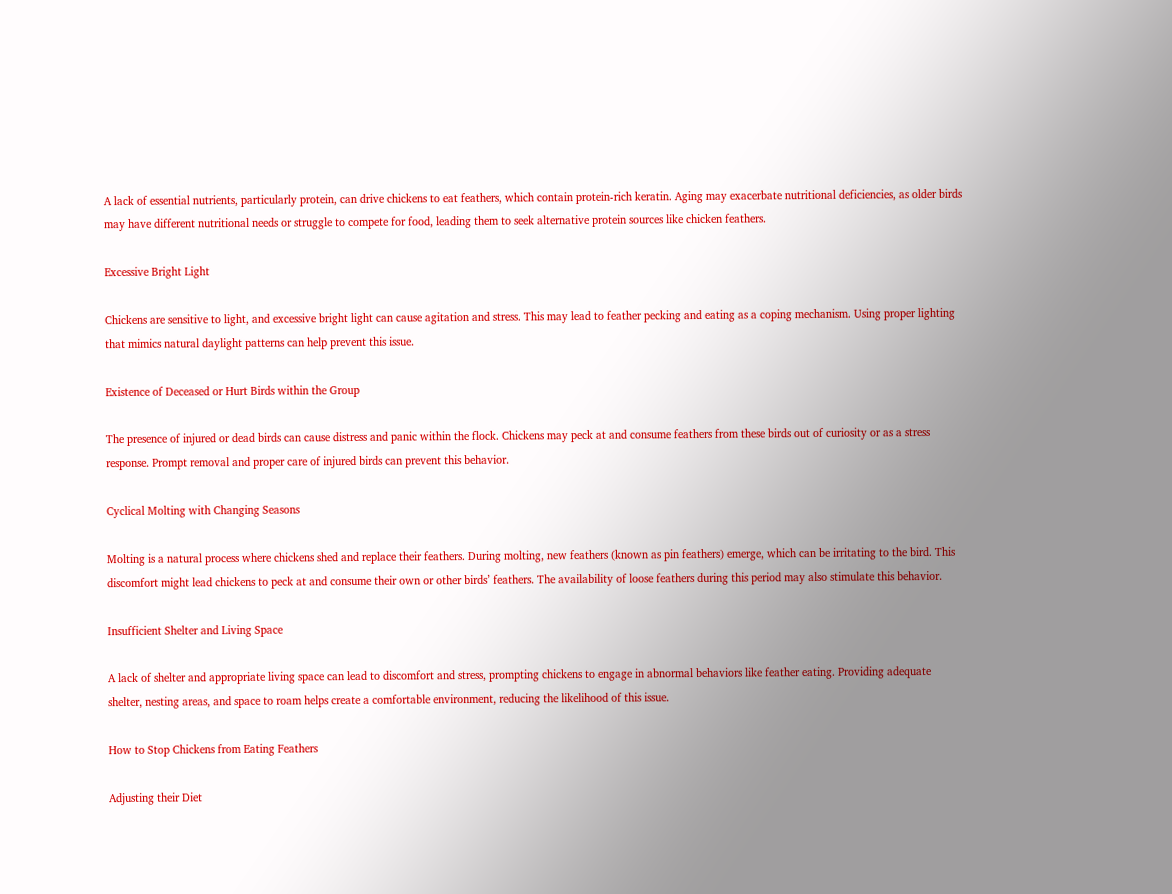A lack of essential nutrients, particularly protein, can drive chickens to eat feathers, which contain protein-rich keratin. Aging may exacerbate nutritional deficiencies, as older birds may have different nutritional needs or struggle to compete for food, leading them to seek alternative protein sources like chicken feathers.

Excessive Bright Light

Chickens are sensitive to light, and excessive bright light can cause agitation and stress. This may lead to feather pecking and eating as a coping mechanism. Using proper lighting that mimics natural daylight patterns can help prevent this issue.

Existence of Deceased or Hurt Birds within the Group

The presence of injured or dead birds can cause distress and panic within the flock. Chickens may peck at and consume feathers from these birds out of curiosity or as a stress response. Prompt removal and proper care of injured birds can prevent this behavior.

Cyclical Molting with Changing Seasons

Molting is a natural process where chickens shed and replace their feathers. During molting, new feathers (known as pin feathers) emerge, which can be irritating to the bird. This discomfort might lead chickens to peck at and consume their own or other birds’ feathers. The availability of loose feathers during this period may also stimulate this behavior.

Insufficient Shelter and Living Space

A lack of shelter and appropriate living space can lead to discomfort and stress, prompting chickens to engage in abnormal behaviors like feather eating. Providing adequate shelter, nesting areas, and space to roam helps create a comfortable environment, reducing the likelihood of this issue.

How to Stop Chickens from Eating Feathers

Adjusting their Diet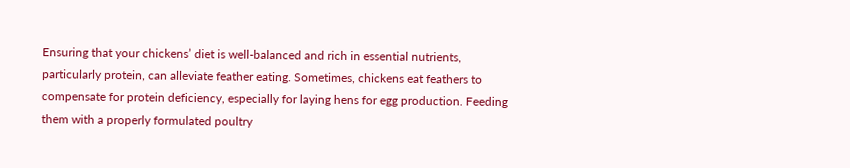Ensuring that your chickens’ diet is well-balanced and rich in essential nutrients, particularly protein, can alleviate feather eating. Sometimes, chickens eat feathers to compensate for protein deficiency, especially for laying hens for egg production. Feeding them with a properly formulated poultry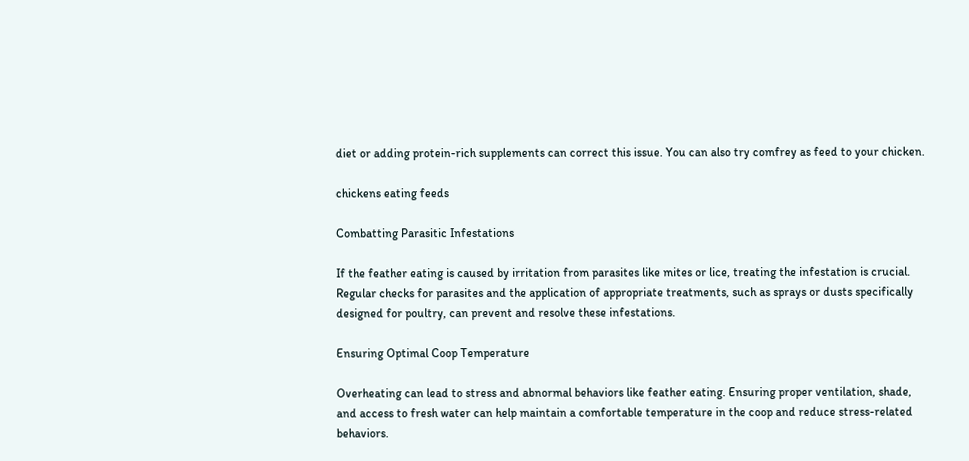diet or adding protein-rich supplements can correct this issue. You can also try comfrey as feed to your chicken.

chickens eating feeds

Combatting Parasitic Infestations

If the feather eating is caused by irritation from parasites like mites or lice, treating the infestation is crucial. Regular checks for parasites and the application of appropriate treatments, such as sprays or dusts specifically designed for poultry, can prevent and resolve these infestations.

Ensuring Optimal Coop Temperature

Overheating can lead to stress and abnormal behaviors like feather eating. Ensuring proper ventilation, shade, and access to fresh water can help maintain a comfortable temperature in the coop and reduce stress-related behaviors.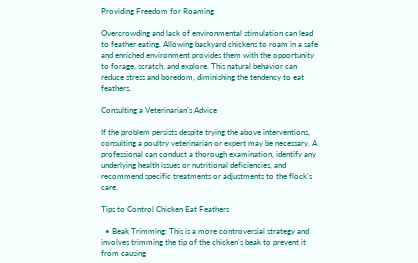Providing Freedom for Roaming

Overcrowding and lack of environmental stimulation can lead to feather eating. Allowing backyard chickens to roam in a safe and enriched environment provides them with the opportunity to forage, scratch, and explore. This natural behavior can reduce stress and boredom, diminishing the tendency to eat feathers.

Consulting a Veterinarian’s Advice

If the problem persists despite trying the above interventions, consulting a poultry veterinarian or expert may be necessary. A professional can conduct a thorough examination, identify any underlying health issues or nutritional deficiencies, and recommend specific treatments or adjustments to the flock’s care.

Tips to Control Chicken Eat Feathers

  • Beak Trimming: This is a more controversial strategy and involves trimming the tip of the chicken’s beak to prevent it from causing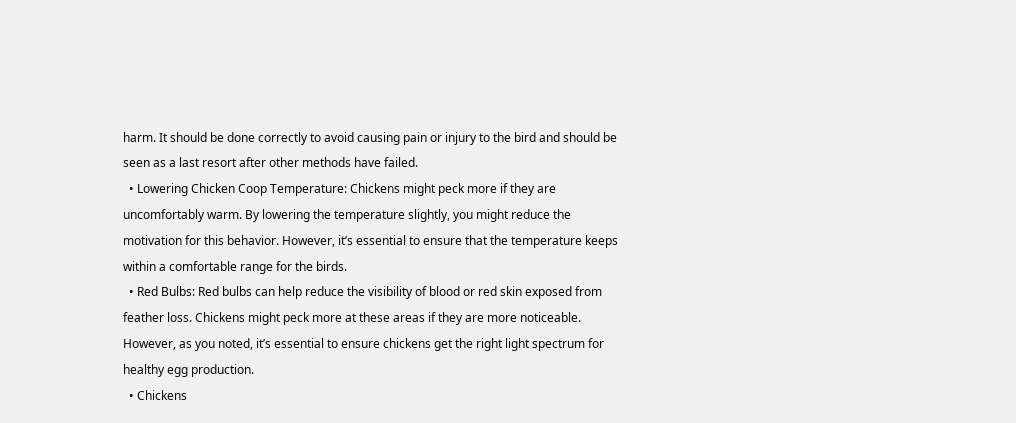harm. It should be done correctly to avoid causing pain or injury to the bird and should be seen as a last resort after other methods have failed.
  • Lowering Chicken Coop Temperature: Chickens might peck more if they are uncomfortably warm. By lowering the temperature slightly, you might reduce the motivation for this behavior. However, it’s essential to ensure that the temperature keeps within a comfortable range for the birds.
  • Red Bulbs: Red bulbs can help reduce the visibility of blood or red skin exposed from feather loss. Chickens might peck more at these areas if they are more noticeable. However, as you noted, it’s essential to ensure chickens get the right light spectrum for healthy egg production.
  • Chickens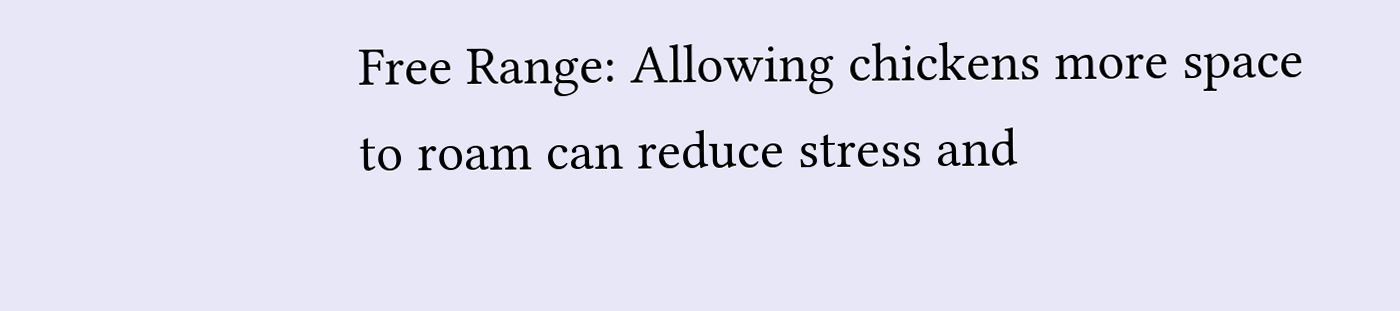Free Range: Allowing chickens more space to roam can reduce stress and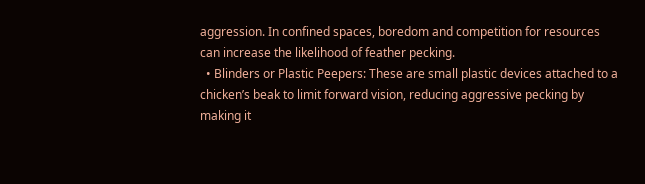aggression. In confined spaces, boredom and competition for resources can increase the likelihood of feather pecking.
  • Blinders or Plastic Peepers: These are small plastic devices attached to a chicken’s beak to limit forward vision, reducing aggressive pecking by making it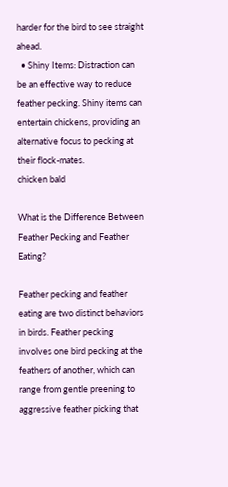harder for the bird to see straight ahead.
  • Shiny Items: Distraction can be an effective way to reduce feather pecking. Shiny items can entertain chickens, providing an alternative focus to pecking at their flock-mates.
chicken bald

What is the Difference Between Feather Pecking and Feather Eating?

Feather pecking and feather eating are two distinct behaviors in birds. Feather pecking involves one bird pecking at the feathers of another, which can range from gentle preening to aggressive feather picking that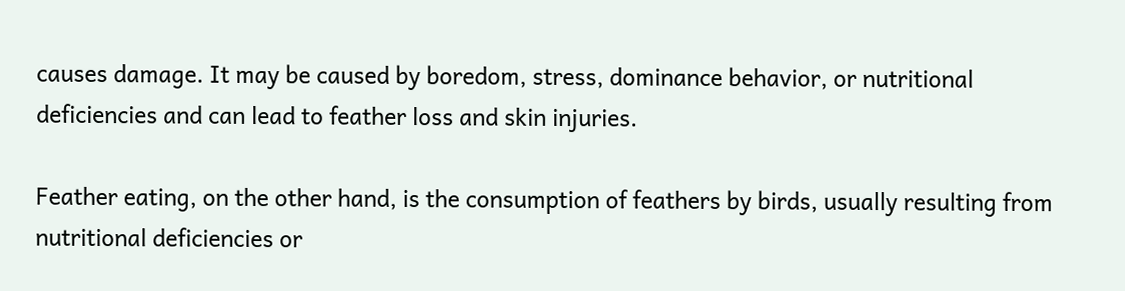causes damage. It may be caused by boredom, stress, dominance behavior, or nutritional deficiencies and can lead to feather loss and skin injuries.

Feather eating, on the other hand, is the consumption of feathers by birds, usually resulting from nutritional deficiencies or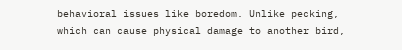behavioral issues like boredom. Unlike pecking, which can cause physical damage to another bird,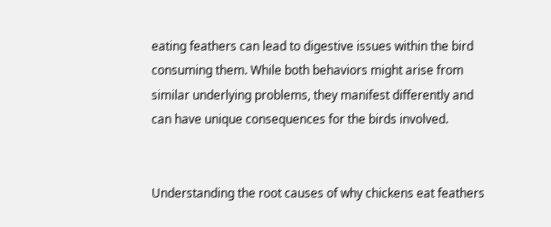eating feathers can lead to digestive issues within the bird consuming them. While both behaviors might arise from similar underlying problems, they manifest differently and can have unique consequences for the birds involved.


Understanding the root causes of why chickens eat feathers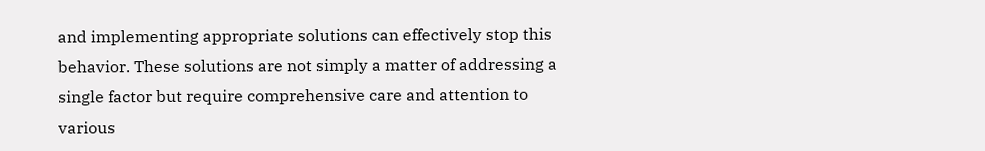and implementing appropriate solutions can effectively stop this behavior. These solutions are not simply a matter of addressing a single factor but require comprehensive care and attention to various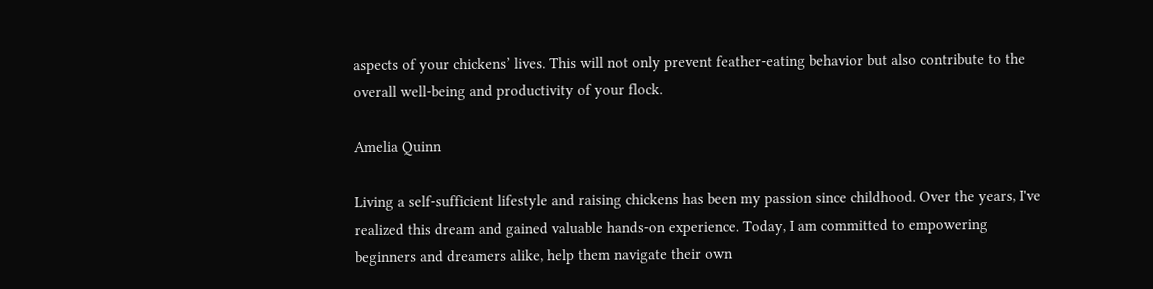aspects of your chickens’ lives. This will not only prevent feather-eating behavior but also contribute to the overall well-being and productivity of your flock.

Amelia Quinn

Living a self-sufficient lifestyle and raising chickens has been my passion since childhood. Over the years, I've realized this dream and gained valuable hands-on experience. Today, I am committed to empowering beginners and dreamers alike, help them navigate their own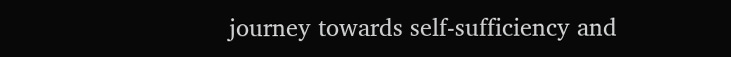journey towards self-sufficiency and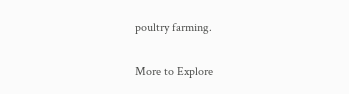poultry farming.

More to Explore